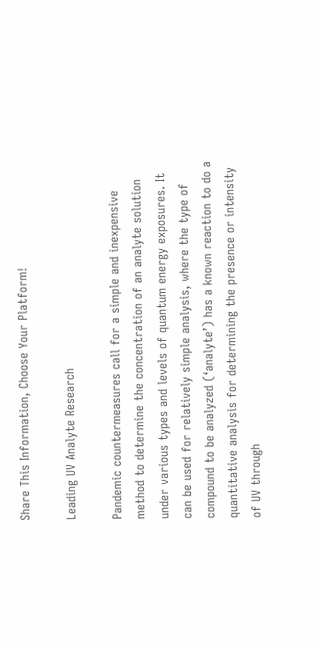Share This Information, Choose Your Platform!

Leading UV Analyte Research

Pandemic countermeasures call for a simple and inexpensive method to determine the concentration of an analyte solution under various types and levels of quantum energy exposures. It can be used for relatively simple analysis, where the type of compound to be analyzed (‘analyte’) has a known reaction to do a quantitative analysis for determining the presence or intensity of UV through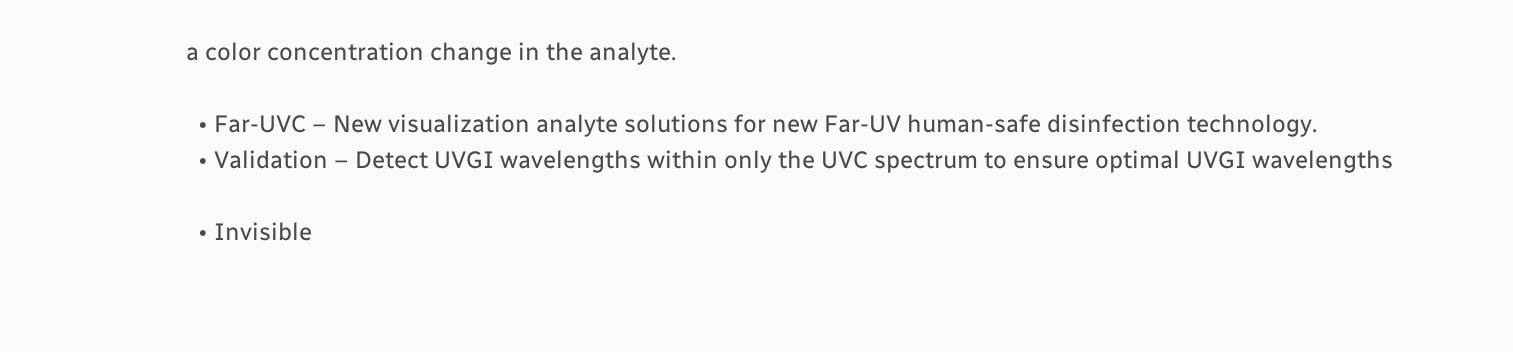a color concentration change in the analyte.

  • Far-UVC – New visualization analyte solutions for new Far-UV human-safe disinfection technology.
  • Validation – Detect UVGI wavelengths within only the UVC spectrum to ensure optimal UVGI wavelengths

  • Invisible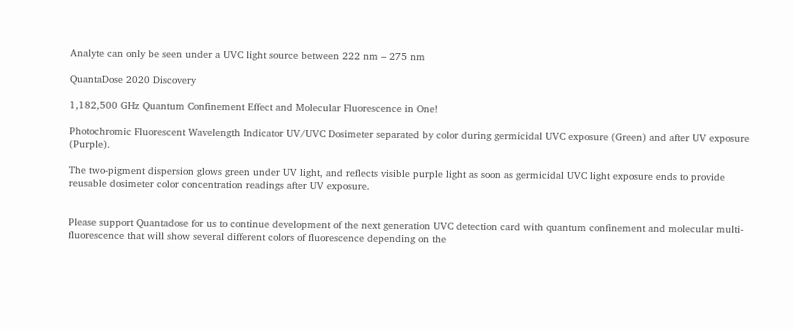Analyte can only be seen under a UVC light source between 222 nm – 275 nm

QuantaDose 2020 Discovery

1,182,500 GHz Quantum Confinement Effect and Molecular Fluorescence in One!

Photochromic Fluorescent Wavelength Indicator UV/UVC Dosimeter separated by color during germicidal UVC exposure (Green) and after UV exposure (Purple).

The two-pigment dispersion glows green under UV light, and reflects visible purple light as soon as germicidal UVC light exposure ends to provide reusable dosimeter color concentration readings after UV exposure.


Please support Quantadose for us to continue development of the next generation UVC detection card with quantum confinement and molecular multi-fluorescence that will show several different colors of fluorescence depending on the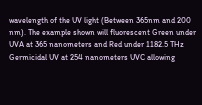wavelength of the UV light (Between 365nm and 200 nm). The example shown will fluorescent Green under UVA at 365 nanometers and Red under 1182.5 THz Germicidal UV at 254 nanometers UVC allowing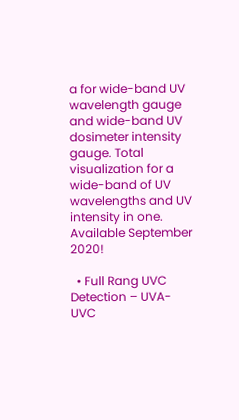a for wide-band UV wavelength gauge and wide-band UV dosimeter intensity gauge. Total visualization for a wide-band of UV wavelengths and UV intensity in one. Available September 2020!

  • Full Rang UVC Detection – UVA-UVC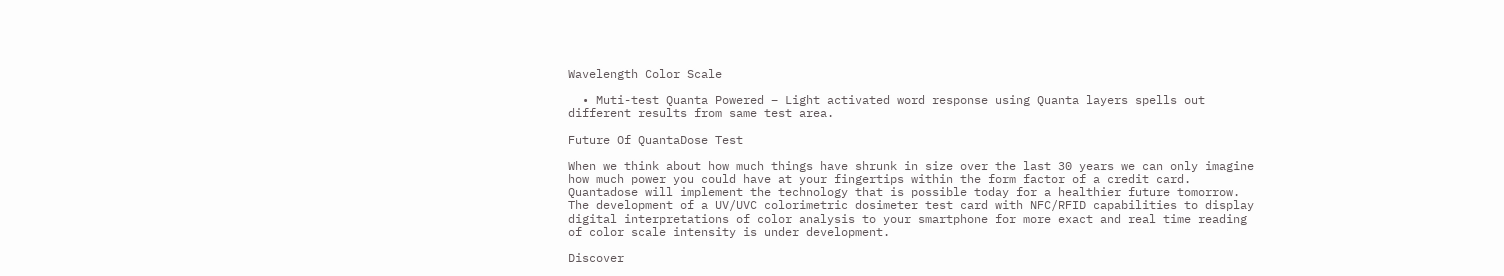Wavelength Color Scale

  • Muti-test Quanta Powered – Light activated word response using Quanta layers spells out different results from same test area.

Future Of QuantaDose Test

When we think about how much things have shrunk in size over the last 30 years we can only imagine how much power you could have at your fingertips within the form factor of a credit card. Quantadose will implement the technology that is possible today for a healthier future tomorrow. The development of a UV/UVC colorimetric dosimeter test card with NFC/RFID capabilities to display digital interpretations of color analysis to your smartphone for more exact and real time reading of color scale intensity is under development.

Discover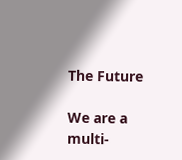The Future

We are a multi-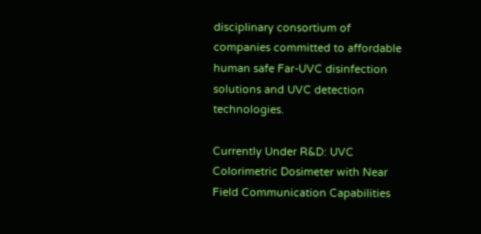disciplinary consortium of companies committed to affordable human safe Far-UVC disinfection solutions and UVC detection technologies.

Currently Under R&D: UVC Colorimetric Dosimeter with Near Field Communication Capabilities